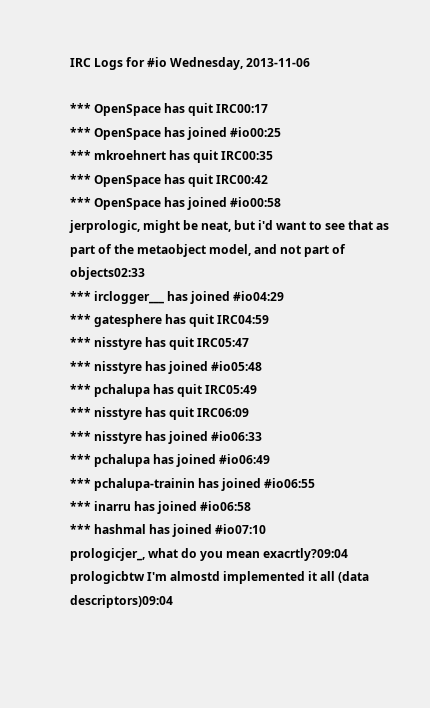IRC Logs for #io Wednesday, 2013-11-06

*** OpenSpace has quit IRC00:17
*** OpenSpace has joined #io00:25
*** mkroehnert has quit IRC00:35
*** OpenSpace has quit IRC00:42
*** OpenSpace has joined #io00:58
jerprologic, might be neat, but i'd want to see that as part of the metaobject model, and not part of objects02:33
*** irclogger___ has joined #io04:29
*** gatesphere has quit IRC04:59
*** nisstyre has quit IRC05:47
*** nisstyre has joined #io05:48
*** pchalupa has quit IRC05:49
*** nisstyre has quit IRC06:09
*** nisstyre has joined #io06:33
*** pchalupa has joined #io06:49
*** pchalupa-trainin has joined #io06:55
*** inarru has joined #io06:58
*** hashmal has joined #io07:10
prologicjer_, what do you mean exacrtly?09:04
prologicbtw I'm almostd implemented it all (data descriptors)09:04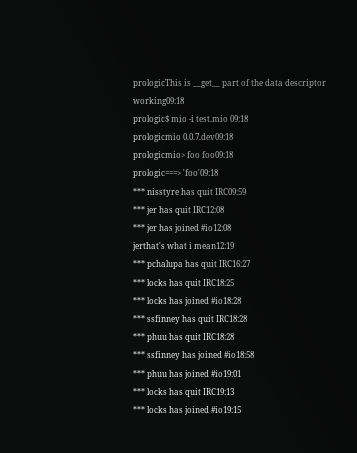prologicThis is __get__ part of the data descriptor working09:18
prologic$ mio -i test.mio 09:18
prologicmio 0.0.7.dev09:18
prologicmio> foo foo09:18
prologic===> 'foo'09:18
*** nisstyre has quit IRC09:59
*** jer has quit IRC12:08
*** jer has joined #io12:08
jerthat's what i mean12:19
*** pchalupa has quit IRC16:27
*** locks has quit IRC18:25
*** locks has joined #io18:28
*** ssfinney has quit IRC18:28
*** phuu has quit IRC18:28
*** ssfinney has joined #io18:58
*** phuu has joined #io19:01
*** locks has quit IRC19:13
*** locks has joined #io19:15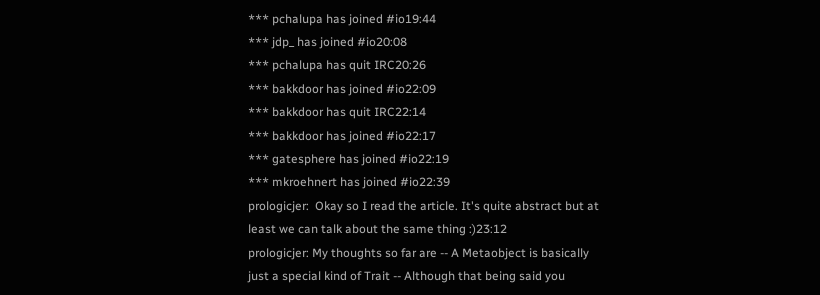*** pchalupa has joined #io19:44
*** jdp_ has joined #io20:08
*** pchalupa has quit IRC20:26
*** bakkdoor has joined #io22:09
*** bakkdoor has quit IRC22:14
*** bakkdoor has joined #io22:17
*** gatesphere has joined #io22:19
*** mkroehnert has joined #io22:39
prologicjer:  Okay so I read the article. It's quite abstract but at least we can talk about the same thing :)23:12
prologicjer: My thoughts so far are -- A Metaobject is basically just a special kind of Trait -- Although that being said you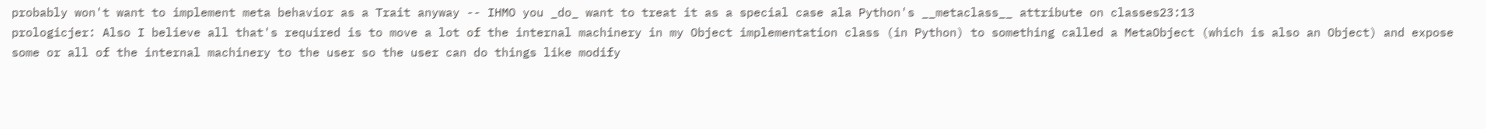probably won't want to implement meta behavior as a Trait anyway -- IHMO you _do_ want to treat it as a special case ala Python's __metaclass__ attribute on classes23:13
prologicjer: Also I believe all that's required is to move a lot of the internal machinery in my Object implementation class (in Python) to something called a MetaObject (which is also an Object) and expose some or all of the internal machinery to the user so the user can do things like modify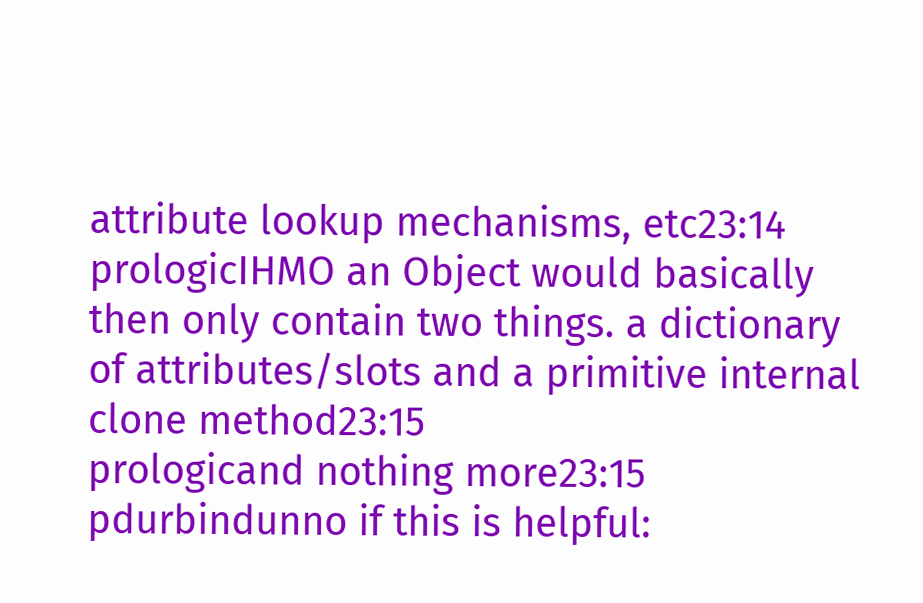attribute lookup mechanisms, etc23:14
prologicIHMO an Object would basically then only contain two things. a dictionary of attributes/slots and a primitive internal clone method23:15
prologicand nothing more23:15
pdurbindunno if this is helpful: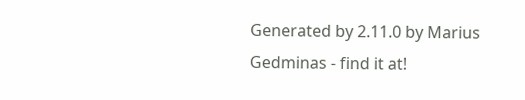Generated by 2.11.0 by Marius Gedminas - find it at!